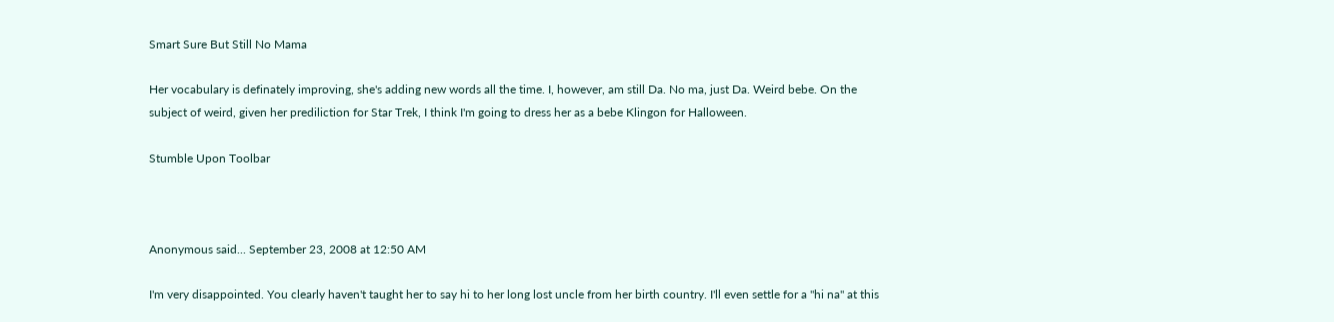Smart Sure But Still No Mama

Her vocabulary is definately improving, she's adding new words all the time. I, however, am still Da. No ma, just Da. Weird bebe. On the subject of weird, given her prediliction for Star Trek, I think I'm going to dress her as a bebe Klingon for Halloween.

Stumble Upon Toolbar



Anonymous said... September 23, 2008 at 12:50 AM

I'm very disappointed. You clearly haven't taught her to say hi to her long lost uncle from her birth country. I'll even settle for a "hi na" at this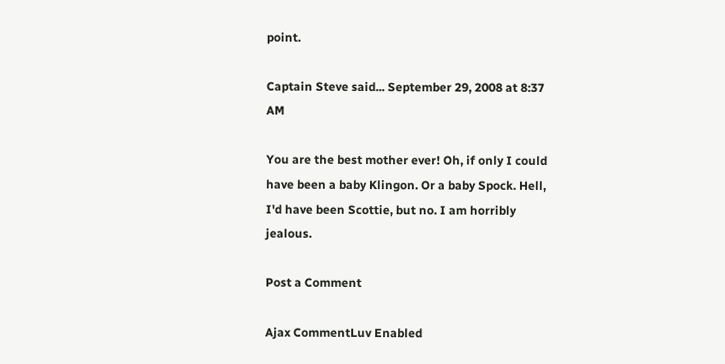point.

Captain Steve said... September 29, 2008 at 8:37 AM

You are the best mother ever! Oh, if only I could have been a baby Klingon. Or a baby Spock. Hell, I'd have been Scottie, but no. I am horribly jealous.

Post a Comment

Ajax CommentLuv Enabled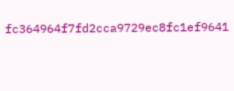fc364964f7fd2cca9729ec8fc1ef9641